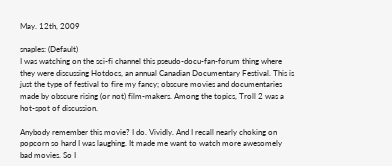May. 12th, 2009

snaples: (Default)
I was watching on the sci-fi channel this pseudo-docu-fan-forum thing where they were discussing Hotdocs, an annual Canadian Documentary Festival. This is just the type of festival to fire my fancy; obscure movies and documentaries made by obscure rising (or not) film-makers. Among the topics, Troll 2 was a hot-spot of discussion.

Anybody remember this movie? I do. Vividly. And I recall nearly choking on popcorn so hard I was laughing. It made me want to watch more awesomely bad movies. So I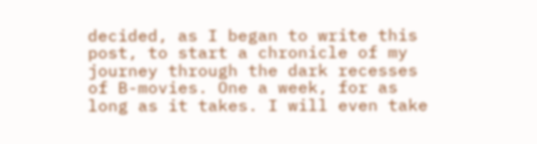decided, as I began to write this post, to start a chronicle of my journey through the dark recesses of B-movies. One a week, for as long as it takes. I will even take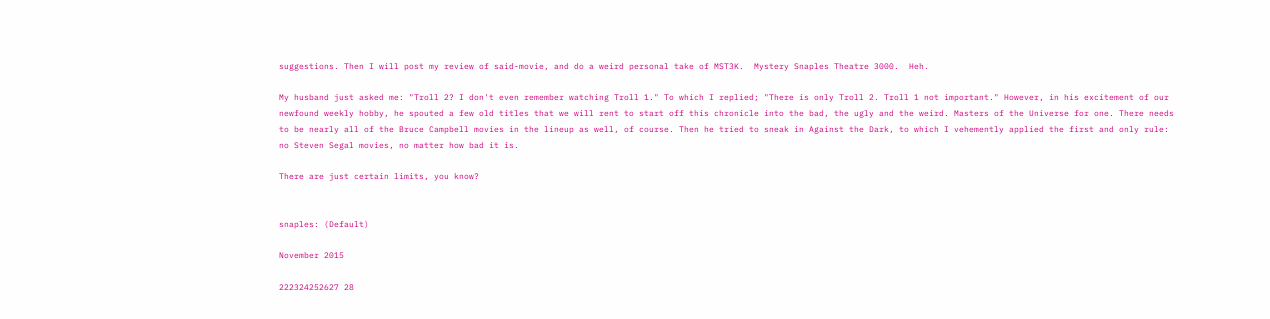suggestions. Then I will post my review of said-movie, and do a weird personal take of MST3K.  Mystery Snaples Theatre 3000.  Heh.

My husband just asked me: "Troll 2? I don't even remember watching Troll 1." To which I replied; "There is only Troll 2. Troll 1 not important." However, in his excitement of our newfound weekly hobby, he spouted a few old titles that we will rent to start off this chronicle into the bad, the ugly and the weird. Masters of the Universe for one. There needs to be nearly all of the Bruce Campbell movies in the lineup as well, of course. Then he tried to sneak in Against the Dark, to which I vehemently applied the first and only rule: no Steven Segal movies, no matter how bad it is.

There are just certain limits, you know?


snaples: (Default)

November 2015

222324252627 28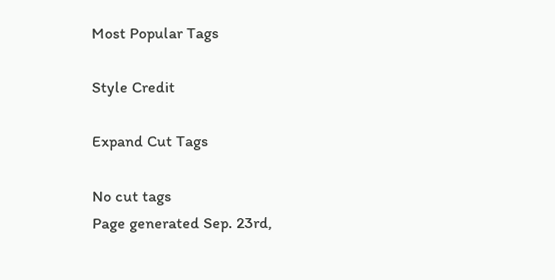Most Popular Tags

Style Credit

Expand Cut Tags

No cut tags
Page generated Sep. 23rd,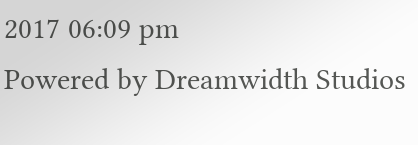2017 06:09 pm
Powered by Dreamwidth Studios